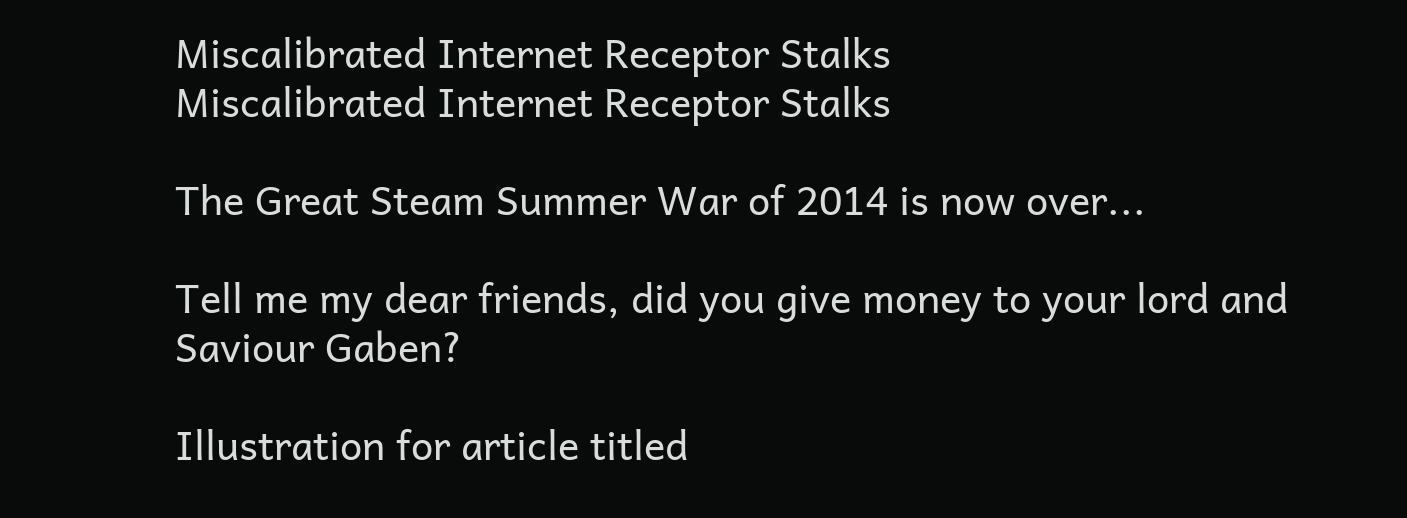Miscalibrated Internet Receptor Stalks
Miscalibrated Internet Receptor Stalks

The Great Steam Summer War of 2014 is now over...

Tell me my dear friends, did you give money to your lord and Saviour Gaben?

Illustration for article titled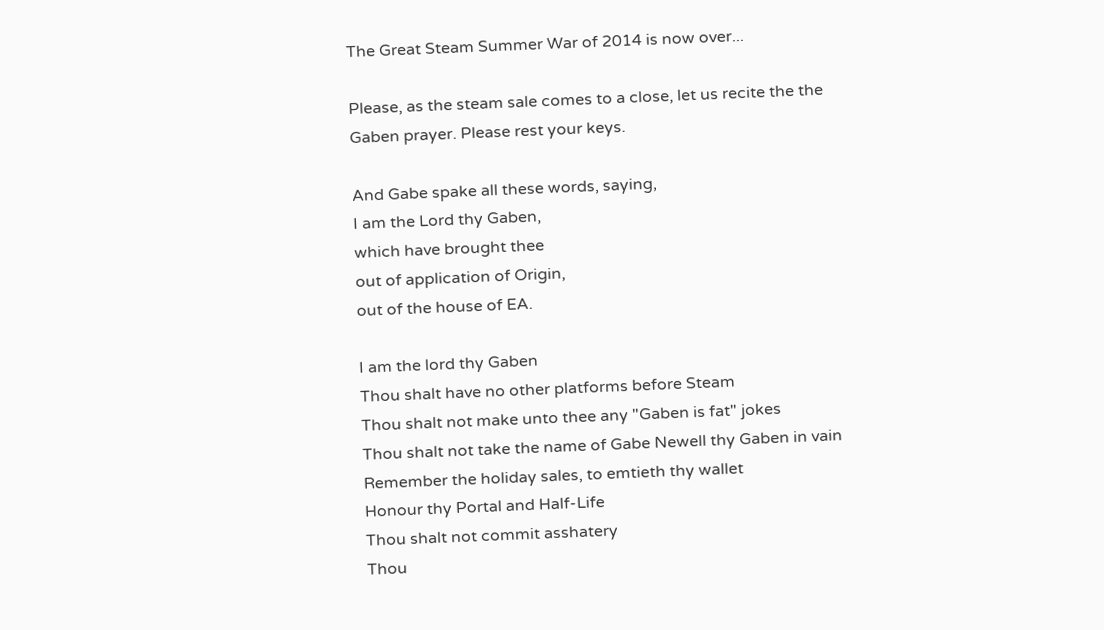The Great Steam Summer War of 2014 is now over...

Please, as the steam sale comes to a close, let us recite the the Gaben prayer. Please rest your keys.

And Gabe spake all these words, saying,
I am the Lord thy Gaben,
which have brought thee
out of application of Origin,
out of the house of EA.

I am the lord thy Gaben
Thou shalt have no other platforms before Steam
Thou shalt not make unto thee any "Gaben is fat" jokes
Thou shalt not take the name of Gabe Newell thy Gaben in vain
Remember the holiday sales, to emtieth thy wallet
Honour thy Portal and Half-Life
Thou shalt not commit asshatery
Thou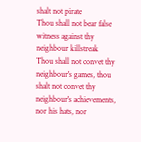shalt not pirate
Thou shall not bear false witness against thy neighbour killstreak
Thou shall not convet thy neighbour's games, thou shalt not convet thy neighbour's achievements, nor his hats, nor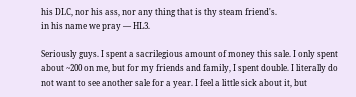his DLC, nor his ass, nor any thing that is thy steam friend's.
in his name we pray — HL3.

Seriously guys. I spent a sacrilegious amount of money this sale. I only spent about ~200 on me, but for my friends and family, I spent double. I literally do not want to see another sale for a year. I feel a little sick about it, but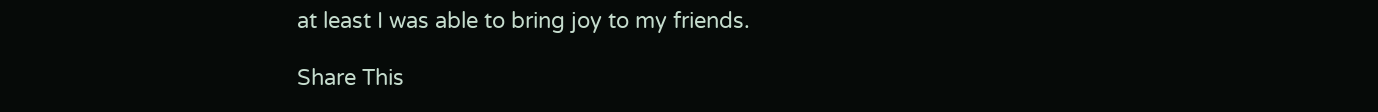at least I was able to bring joy to my friends.

Share This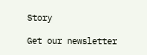Story

Get our newsletter